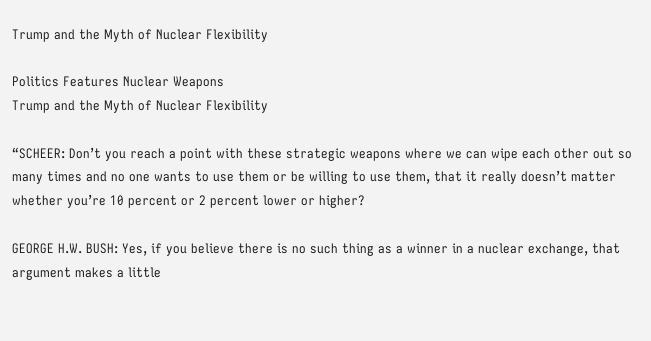Trump and the Myth of Nuclear Flexibility

Politics Features Nuclear Weapons
Trump and the Myth of Nuclear Flexibility

“SCHEER: Don’t you reach a point with these strategic weapons where we can wipe each other out so many times and no one wants to use them or be willing to use them, that it really doesn’t matter whether you’re 10 percent or 2 percent lower or higher?

GEORGE H.W. BUSH: Yes, if you believe there is no such thing as a winner in a nuclear exchange, that argument makes a little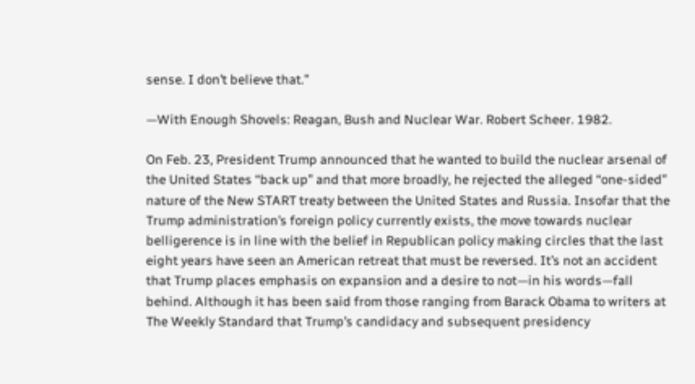sense. I don’t believe that.”

—With Enough Shovels: Reagan, Bush and Nuclear War. Robert Scheer. 1982.

On Feb. 23, President Trump announced that he wanted to build the nuclear arsenal of the United States “back up” and that more broadly, he rejected the alleged “one-sided” nature of the New START treaty between the United States and Russia. Insofar that the Trump administration’s foreign policy currently exists, the move towards nuclear belligerence is in line with the belief in Republican policy making circles that the last eight years have seen an American retreat that must be reversed. It’s not an accident that Trump places emphasis on expansion and a desire to not—in his words—fall behind. Although it has been said from those ranging from Barack Obama to writers at The Weekly Standard that Trump’s candidacy and subsequent presidency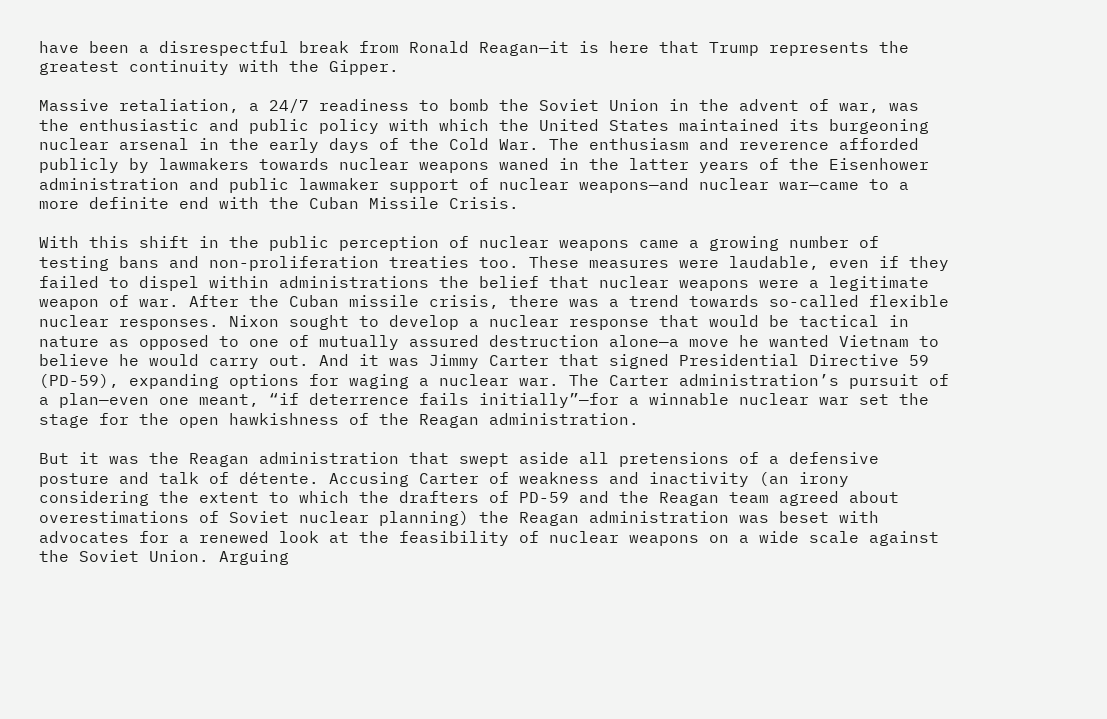have been a disrespectful break from Ronald Reagan—it is here that Trump represents the greatest continuity with the Gipper.

Massive retaliation, a 24/7 readiness to bomb the Soviet Union in the advent of war, was the enthusiastic and public policy with which the United States maintained its burgeoning nuclear arsenal in the early days of the Cold War. The enthusiasm and reverence afforded publicly by lawmakers towards nuclear weapons waned in the latter years of the Eisenhower administration and public lawmaker support of nuclear weapons—and nuclear war—came to a more definite end with the Cuban Missile Crisis.

With this shift in the public perception of nuclear weapons came a growing number of testing bans and non-proliferation treaties too. These measures were laudable, even if they failed to dispel within administrations the belief that nuclear weapons were a legitimate weapon of war. After the Cuban missile crisis, there was a trend towards so-called flexible nuclear responses. Nixon sought to develop a nuclear response that would be tactical in nature as opposed to one of mutually assured destruction alone—a move he wanted Vietnam to believe he would carry out. And it was Jimmy Carter that signed Presidential Directive 59 (PD-59), expanding options for waging a nuclear war. The Carter administration’s pursuit of a plan—even one meant, “if deterrence fails initially”—for a winnable nuclear war set the stage for the open hawkishness of the Reagan administration.

But it was the Reagan administration that swept aside all pretensions of a defensive posture and talk of détente. Accusing Carter of weakness and inactivity (an irony considering the extent to which the drafters of PD-59 and the Reagan team agreed about overestimations of Soviet nuclear planning) the Reagan administration was beset with advocates for a renewed look at the feasibility of nuclear weapons on a wide scale against the Soviet Union. Arguing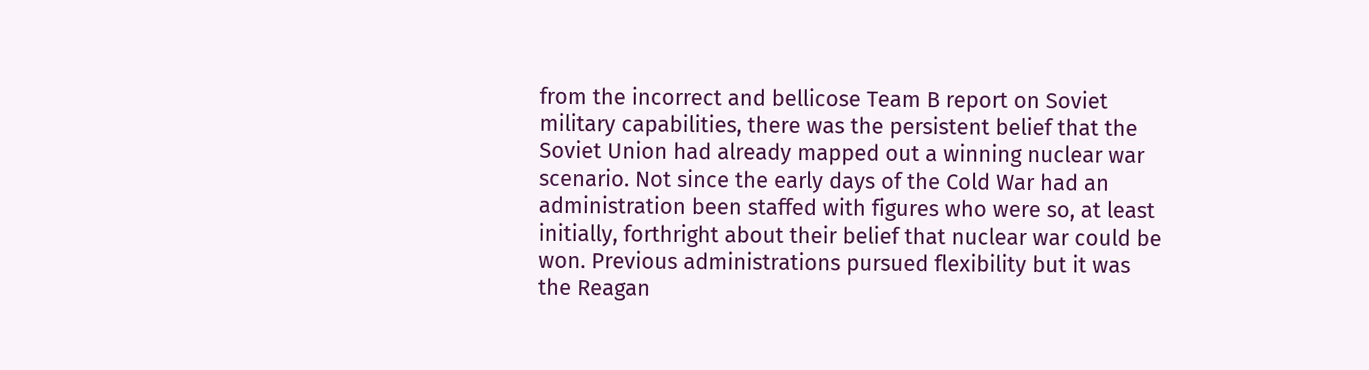from the incorrect and bellicose Team B report on Soviet military capabilities, there was the persistent belief that the Soviet Union had already mapped out a winning nuclear war scenario. Not since the early days of the Cold War had an administration been staffed with figures who were so, at least initially, forthright about their belief that nuclear war could be won. Previous administrations pursued flexibility but it was the Reagan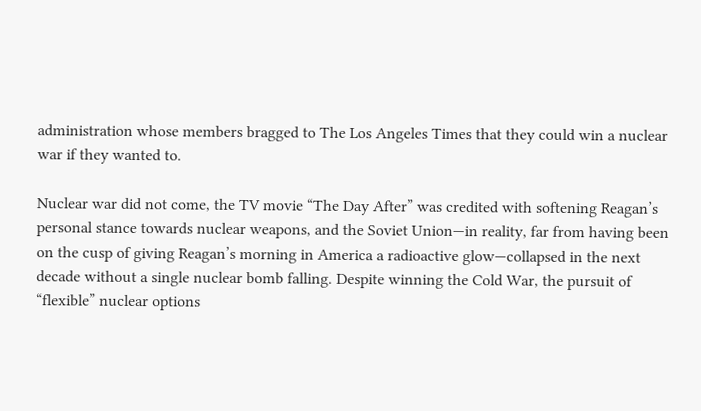administration whose members bragged to The Los Angeles Times that they could win a nuclear war if they wanted to.

Nuclear war did not come, the TV movie “The Day After” was credited with softening Reagan’s personal stance towards nuclear weapons, and the Soviet Union—in reality, far from having been on the cusp of giving Reagan’s morning in America a radioactive glow—collapsed in the next decade without a single nuclear bomb falling. Despite winning the Cold War, the pursuit of “flexible” nuclear options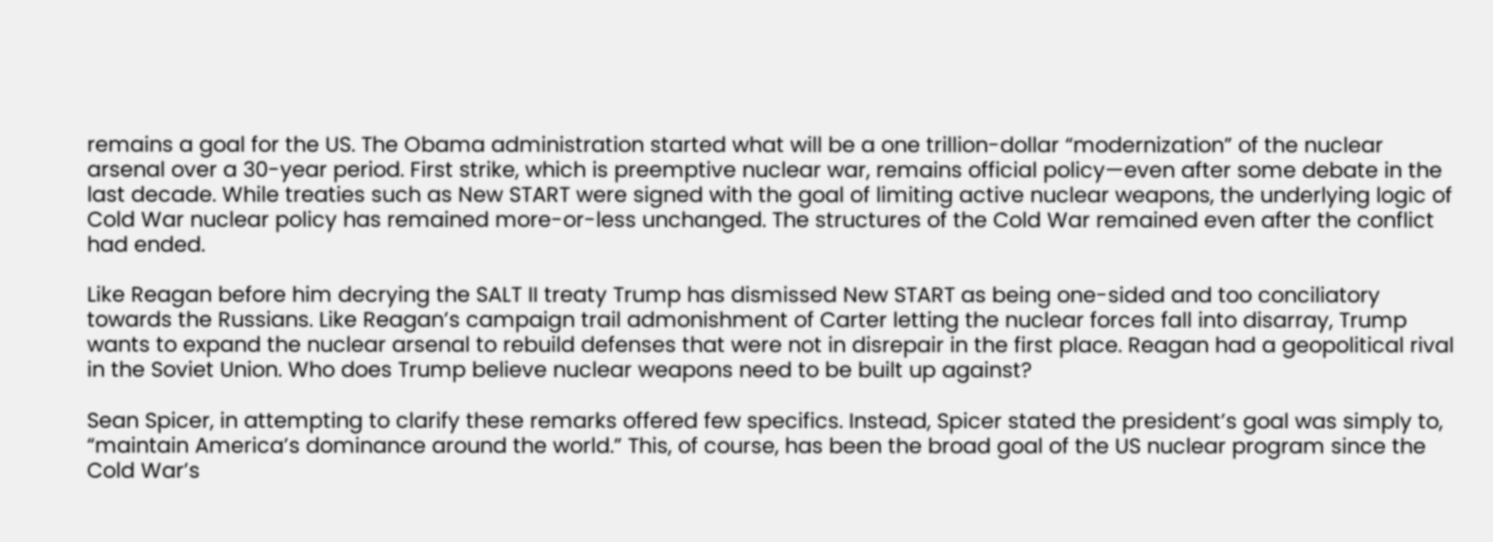remains a goal for the US. The Obama administration started what will be a one trillion-dollar “modernization” of the nuclear arsenal over a 30-year period. First strike, which is preemptive nuclear war, remains official policy—even after some debate in the last decade. While treaties such as New START were signed with the goal of limiting active nuclear weapons, the underlying logic of Cold War nuclear policy has remained more-or-less unchanged. The structures of the Cold War remained even after the conflict had ended.

Like Reagan before him decrying the SALT II treaty Trump has dismissed New START as being one-sided and too conciliatory towards the Russians. Like Reagan’s campaign trail admonishment of Carter letting the nuclear forces fall into disarray, Trump wants to expand the nuclear arsenal to rebuild defenses that were not in disrepair in the first place. Reagan had a geopolitical rival in the Soviet Union. Who does Trump believe nuclear weapons need to be built up against?

Sean Spicer, in attempting to clarify these remarks offered few specifics. Instead, Spicer stated the president’s goal was simply to, “maintain America’s dominance around the world.” This, of course, has been the broad goal of the US nuclear program since the Cold War’s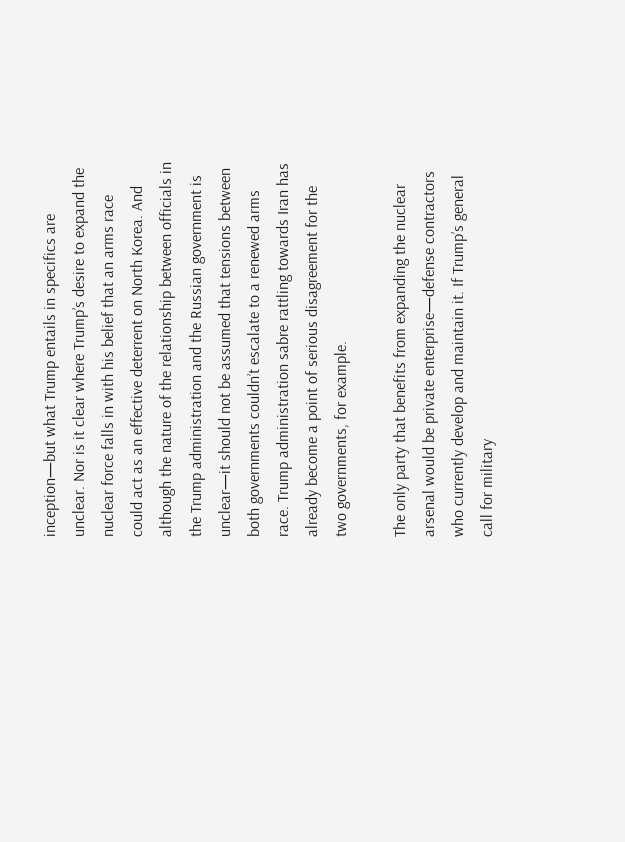inception—but what Trump entails in specifics are unclear. Nor is it clear where Trump’s desire to expand the nuclear force falls in with his belief that an arms race could act as an effective deterrent on North Korea. And although the nature of the relationship between officials in the Trump administration and the Russian government is unclear—it should not be assumed that tensions between both governments couldn’t escalate to a renewed arms race. Trump administration sabre rattling towards Iran has already become a point of serious disagreement for the two governments, for example.

The only party that benefits from expanding the nuclear arsenal would be private enterprise—defense contractors who currently develop and maintain it. If Trump’s general call for military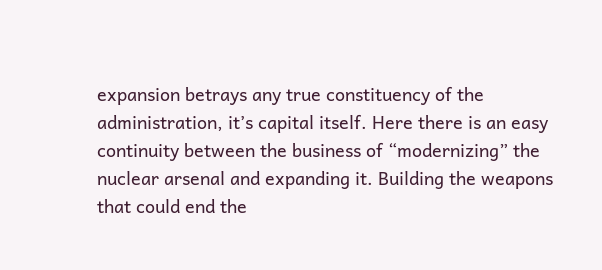expansion betrays any true constituency of the administration, it’s capital itself. Here there is an easy continuity between the business of “modernizing” the nuclear arsenal and expanding it. Building the weapons that could end the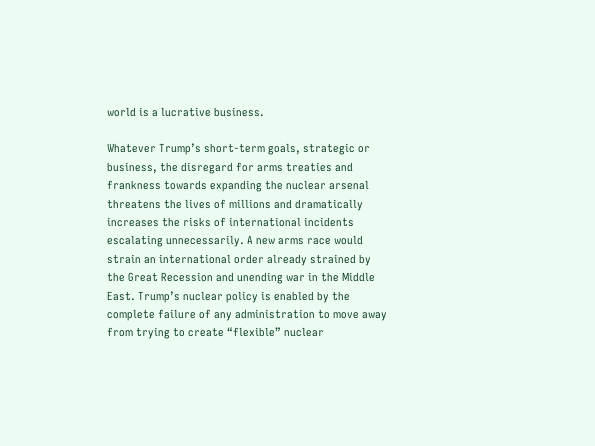world is a lucrative business.

Whatever Trump’s short-term goals, strategic or business, the disregard for arms treaties and frankness towards expanding the nuclear arsenal threatens the lives of millions and dramatically increases the risks of international incidents escalating unnecessarily. A new arms race would strain an international order already strained by the Great Recession and unending war in the Middle East. Trump’s nuclear policy is enabled by the complete failure of any administration to move away from trying to create “flexible” nuclear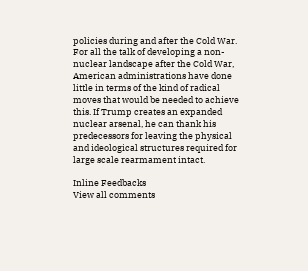policies during and after the Cold War. For all the talk of developing a non-nuclear landscape after the Cold War, American administrations have done little in terms of the kind of radical moves that would be needed to achieve this. If Trump creates an expanded nuclear arsenal, he can thank his predecessors for leaving the physical and ideological structures required for large scale rearmament intact.

Inline Feedbacks
View all comments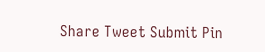Share Tweet Submit Pin